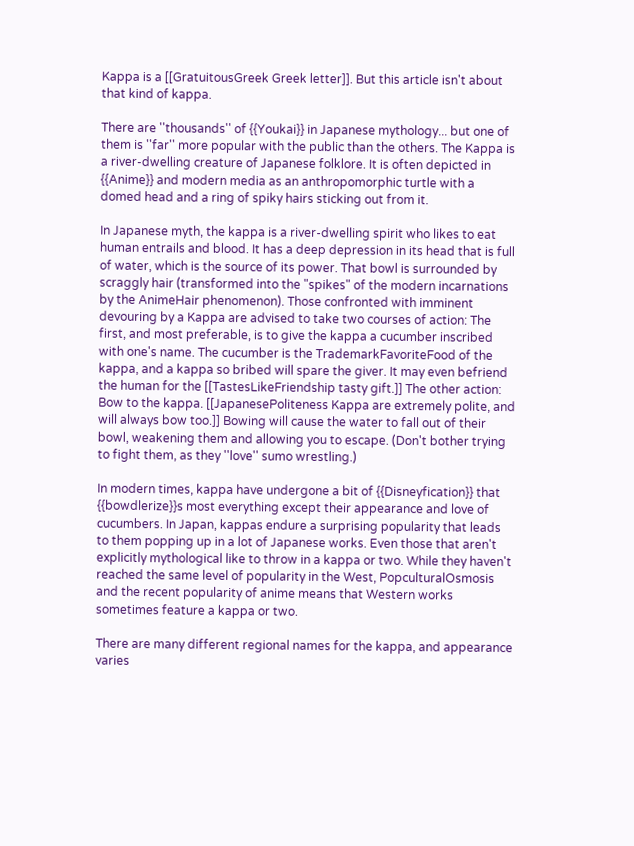Kappa is a [[GratuitousGreek Greek letter]]. But this article isn't about that kind of kappa.

There are ''thousands'' of {{Youkai}} in Japanese mythology... but one of them is ''far'' more popular with the public than the others. The Kappa is a river-dwelling creature of Japanese folklore. It is often depicted in {{Anime}} and modern media as an anthropomorphic turtle with a domed head and a ring of spiky hairs sticking out from it.

In Japanese myth, the kappa is a river-dwelling spirit who likes to eat human entrails and blood. It has a deep depression in its head that is full of water, which is the source of its power. That bowl is surrounded by scraggly hair (transformed into the "spikes" of the modern incarnations by the AnimeHair phenomenon). Those confronted with imminent devouring by a Kappa are advised to take two courses of action: The first, and most preferable, is to give the kappa a cucumber inscribed with one's name. The cucumber is the TrademarkFavoriteFood of the kappa, and a kappa so bribed will spare the giver. It may even befriend the human for the [[TastesLikeFriendship tasty gift.]] The other action: Bow to the kappa. [[JapanesePoliteness Kappa are extremely polite, and will always bow too.]] Bowing will cause the water to fall out of their bowl, weakening them and allowing you to escape. (Don't bother trying to fight them, as they ''love'' sumo wrestling.)

In modern times, kappa have undergone a bit of {{Disneyfication}} that {{bowdlerize}}s most everything except their appearance and love of cucumbers. In Japan, kappas endure a surprising popularity that leads to them popping up in a lot of Japanese works. Even those that aren't explicitly mythological like to throw in a kappa or two. While they haven't reached the same level of popularity in the West, PopculturalOsmosis and the recent popularity of anime means that Western works sometimes feature a kappa or two.

There are many different regional names for the kappa, and appearance varies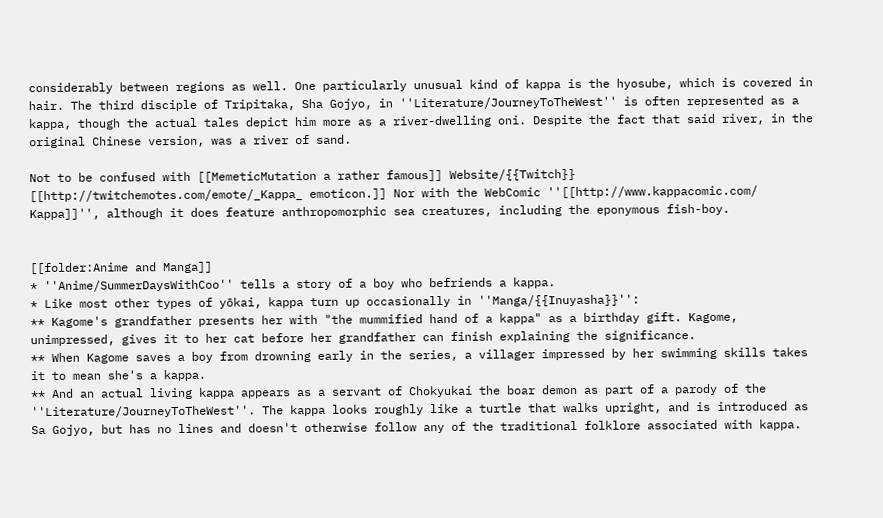considerably between regions as well. One particularly unusual kind of kappa is the hyosube, which is covered in hair. The third disciple of Tripitaka, Sha Gojyo, in ''Literature/JourneyToTheWest'' is often represented as a kappa, though the actual tales depict him more as a river-dwelling oni. Despite the fact that said river, in the original Chinese version, was a river of sand.

Not to be confused with [[MemeticMutation a rather famous]] Website/{{Twitch}} [[http://twitchemotes.com/emote/_Kappa_ emoticon.]] Nor with the WebComic ''[[http://www.kappacomic.com/ Kappa]]'', although it does feature anthropomorphic sea creatures, including the eponymous fish-boy.


[[folder:Anime and Manga]]
* ''Anime/SummerDaysWithCoo'' tells a story of a boy who befriends a kappa.
* Like most other types of yōkai, kappa turn up occasionally in ''Manga/{{Inuyasha}}'':
** Kagome's grandfather presents her with "the mummified hand of a kappa" as a birthday gift. Kagome, unimpressed, gives it to her cat before her grandfather can finish explaining the significance.
** When Kagome saves a boy from drowning early in the series, a villager impressed by her swimming skills takes it to mean she's a kappa.
** And an actual living kappa appears as a servant of Chokyukai the boar demon as part of a parody of the ''Literature/JourneyToTheWest''. The kappa looks roughly like a turtle that walks upright, and is introduced as Sa Gojyo, but has no lines and doesn't otherwise follow any of the traditional folklore associated with kappa.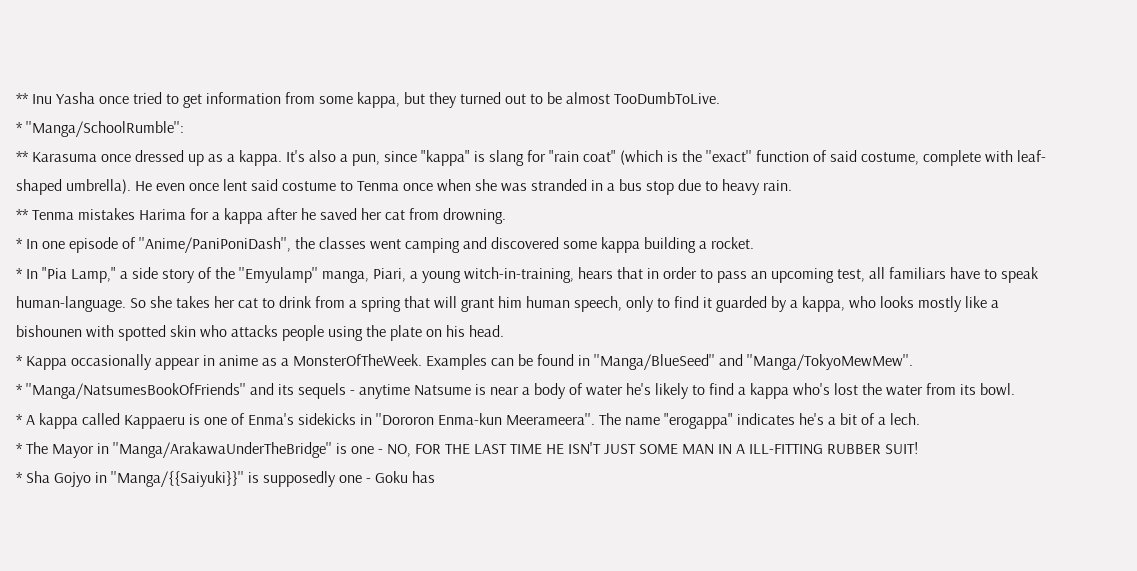** Inu Yasha once tried to get information from some kappa, but they turned out to be almost TooDumbToLive.
* ''Manga/SchoolRumble'':
** Karasuma once dressed up as a kappa. It's also a pun, since "kappa" is slang for "rain coat" (which is the ''exact'' function of said costume, complete with leaf-shaped umbrella). He even once lent said costume to Tenma once when she was stranded in a bus stop due to heavy rain.
** Tenma mistakes Harima for a kappa after he saved her cat from drowning.
* In one episode of ''Anime/PaniPoniDash'', the classes went camping and discovered some kappa building a rocket.
* In "Pia Lamp," a side story of the ''Emyulamp'' manga, Piari, a young witch-in-training, hears that in order to pass an upcoming test, all familiars have to speak human-language. So she takes her cat to drink from a spring that will grant him human speech, only to find it guarded by a kappa, who looks mostly like a bishounen with spotted skin who attacks people using the plate on his head.
* Kappa occasionally appear in anime as a MonsterOfTheWeek. Examples can be found in ''Manga/BlueSeed'' and ''Manga/TokyoMewMew''.
* ''Manga/NatsumesBookOfFriends'' and its sequels - anytime Natsume is near a body of water he's likely to find a kappa who's lost the water from its bowl.
* A kappa called Kappaeru is one of Enma's sidekicks in ''Dororon Enma-kun Meerameera''. The name "erogappa" indicates he's a bit of a lech.
* The Mayor in ''Manga/ArakawaUnderTheBridge'' is one - NO, FOR THE LAST TIME HE ISN'T JUST SOME MAN IN A ILL-FITTING RUBBER SUIT!
* Sha Gojyo in ''Manga/{{Saiyuki}}'' is supposedly one - Goku has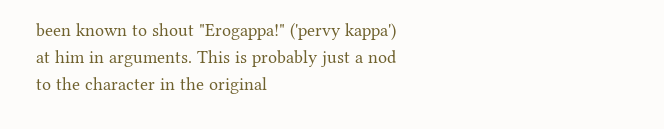been known to shout "Erogappa!" ('pervy kappa') at him in arguments. This is probably just a nod to the character in the original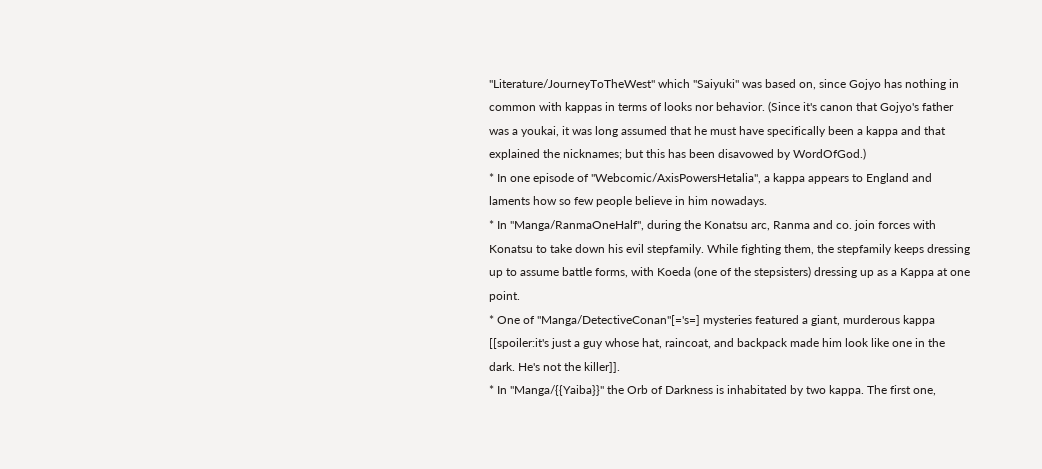''Literature/JourneyToTheWest'' which ''Saiyuki'' was based on, since Gojyo has nothing in common with kappas in terms of looks nor behavior. (Since it's canon that Gojyo's father was a youkai, it was long assumed that he must have specifically been a kappa and that explained the nicknames; but this has been disavowed by WordOfGod.)
* In one episode of ''Webcomic/AxisPowersHetalia'', a kappa appears to England and laments how so few people believe in him nowadays.
* In ''Manga/RanmaOneHalf'', during the Konatsu arc, Ranma and co. join forces with Konatsu to take down his evil stepfamily. While fighting them, the stepfamily keeps dressing up to assume battle forms, with Koeda (one of the stepsisters) dressing up as a Kappa at one point.
* One of ''Manga/DetectiveConan''[='s=] mysteries featured a giant, murderous kappa [[spoiler:it's just a guy whose hat, raincoat, and backpack made him look like one in the dark. He's not the killer]].
* In ''Manga/{{Yaiba}}'' the Orb of Darkness is inhabitated by two kappa. The first one,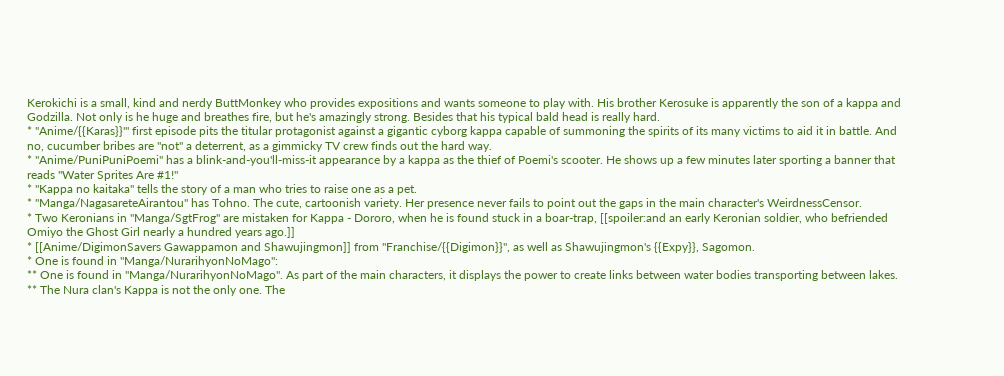Kerokichi is a small, kind and nerdy ButtMonkey who provides expositions and wants someone to play with. His brother Kerosuke is apparently the son of a kappa and Godzilla. Not only is he huge and breathes fire, but he's amazingly strong. Besides that his typical bald head is really hard.
* ''Anime/{{Karas}}''' first episode pits the titular protagonist against a gigantic cyborg kappa capable of summoning the spirits of its many victims to aid it in battle. And no, cucumber bribes are ''not'' a deterrent, as a gimmicky TV crew finds out the hard way.
* ''Anime/PuniPuniPoemi'' has a blink-and-you'll-miss-it appearance by a kappa as the thief of Poemi's scooter. He shows up a few minutes later sporting a banner that reads "Water Sprites Are #1!"
* ''Kappa no kaitaka'' tells the story of a man who tries to raise one as a pet.
* ''Manga/NagasareteAirantou'' has Tohno. The cute, cartoonish variety. Her presence never fails to point out the gaps in the main character's WeirdnessCensor.
* Two Keronians in ''Manga/SgtFrog'' are mistaken for Kappa - Dororo, when he is found stuck in a boar-trap, [[spoiler:and an early Keronian soldier, who befriended Omiyo the Ghost Girl nearly a hundred years ago.]]
* [[Anime/DigimonSavers Gawappamon and Shawujingmon]] from ''Franchise/{{Digimon}}'', as well as Shawujingmon's {{Expy}}, Sagomon.
* One is found in ''Manga/NurarihyonNoMago'':
** One is found in ''Manga/NurarihyonNoMago''. As part of the main characters, it displays the power to create links between water bodies transporting between lakes.
** The Nura clan's Kappa is not the only one. The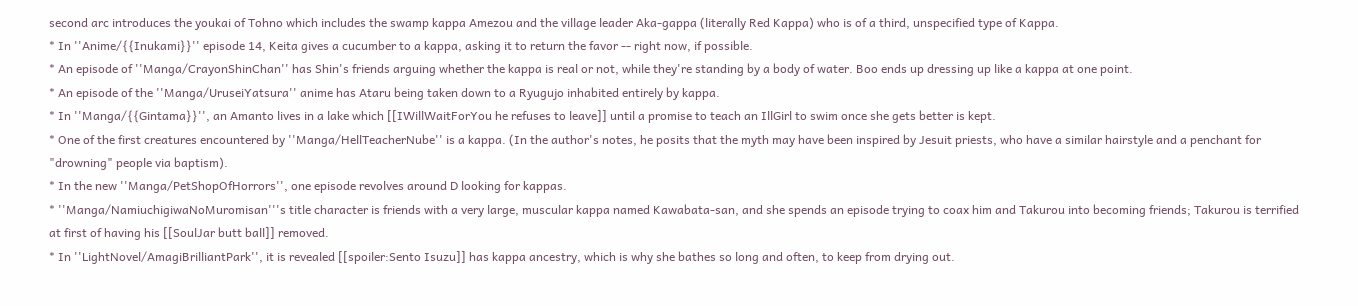second arc introduces the youkai of Tohno which includes the swamp kappa Amezou and the village leader Aka-gappa (literally Red Kappa) who is of a third, unspecified type of Kappa.
* In ''Anime/{{Inukami}}'' episode 14, Keita gives a cucumber to a kappa, asking it to return the favor -- right now, if possible.
* An episode of ''Manga/CrayonShinChan'' has Shin's friends arguing whether the kappa is real or not, while they're standing by a body of water. Boo ends up dressing up like a kappa at one point.
* An episode of the ''Manga/UruseiYatsura'' anime has Ataru being taken down to a Ryugujo inhabited entirely by kappa.
* In ''Manga/{{Gintama}}'', an Amanto lives in a lake which [[IWillWaitForYou he refuses to leave]] until a promise to teach an IllGirl to swim once she gets better is kept.
* One of the first creatures encountered by ''Manga/HellTeacherNube'' is a kappa. (In the author's notes, he posits that the myth may have been inspired by Jesuit priests, who have a similar hairstyle and a penchant for "drowning" people via baptism).
* In the new ''Manga/PetShopOfHorrors'', one episode revolves around D looking for kappas.
* ''Manga/NamiuchigiwaNoMuromisan'''s title character is friends with a very large, muscular kappa named Kawabata-san, and she spends an episode trying to coax him and Takurou into becoming friends; Takurou is terrified at first of having his [[SoulJar butt ball]] removed.
* In ''LightNovel/AmagiBrilliantPark'', it is revealed [[spoiler:Sento Isuzu]] has kappa ancestry, which is why she bathes so long and often, to keep from drying out.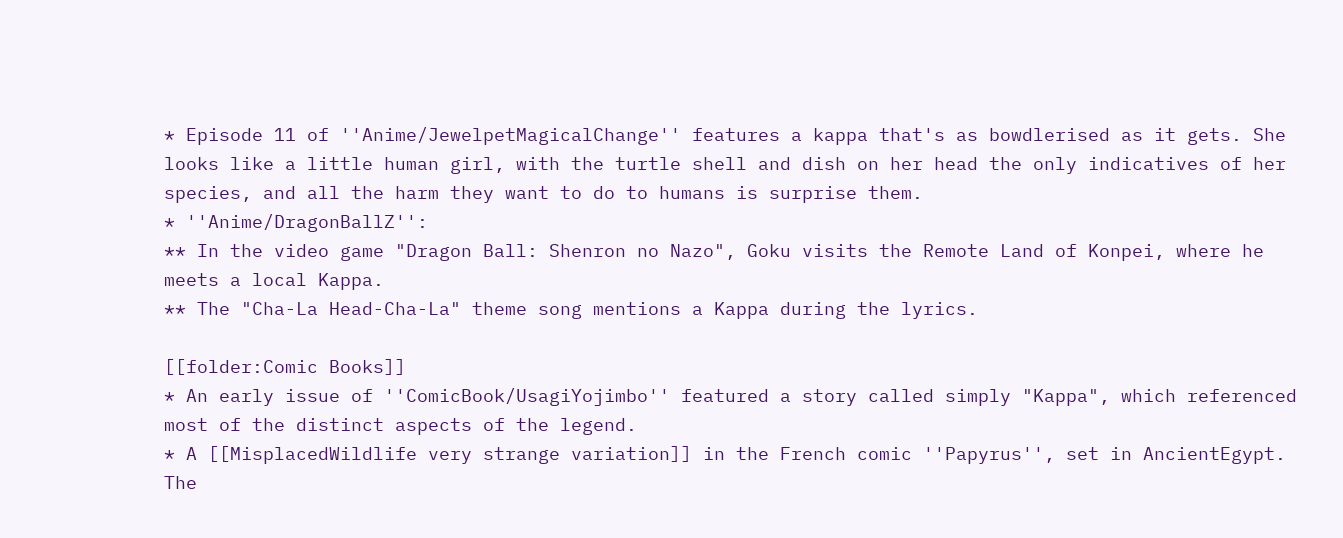* Episode 11 of ''Anime/JewelpetMagicalChange'' features a kappa that's as bowdlerised as it gets. She looks like a little human girl, with the turtle shell and dish on her head the only indicatives of her species, and all the harm they want to do to humans is surprise them.
* ''Anime/DragonBallZ'':
** In the video game "Dragon Ball: Shenron no Nazo", Goku visits the Remote Land of Konpei, where he meets a local Kappa.
** The "Cha-La Head-Cha-La" theme song mentions a Kappa during the lyrics.

[[folder:Comic Books]]
* An early issue of ''ComicBook/UsagiYojimbo'' featured a story called simply "Kappa", which referenced most of the distinct aspects of the legend.
* A [[MisplacedWildlife very strange variation]] in the French comic ''Papyrus'', set in AncientEgypt. The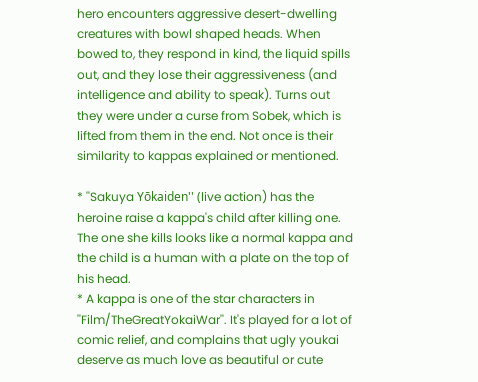hero encounters aggressive desert-dwelling creatures with bowl shaped heads. When bowed to, they respond in kind, the liquid spills out, and they lose their aggressiveness (and intelligence and ability to speak). Turns out they were under a curse from Sobek, which is lifted from them in the end. Not once is their similarity to kappas explained or mentioned.

* ''Sakuya Yōkaiden'' (live action) has the heroine raise a kappa's child after killing one. The one she kills looks like a normal kappa and the child is a human with a plate on the top of his head.
* A kappa is one of the star characters in ''Film/TheGreatYokaiWar''. It's played for a lot of comic relief, and complains that ugly youkai deserve as much love as beautiful or cute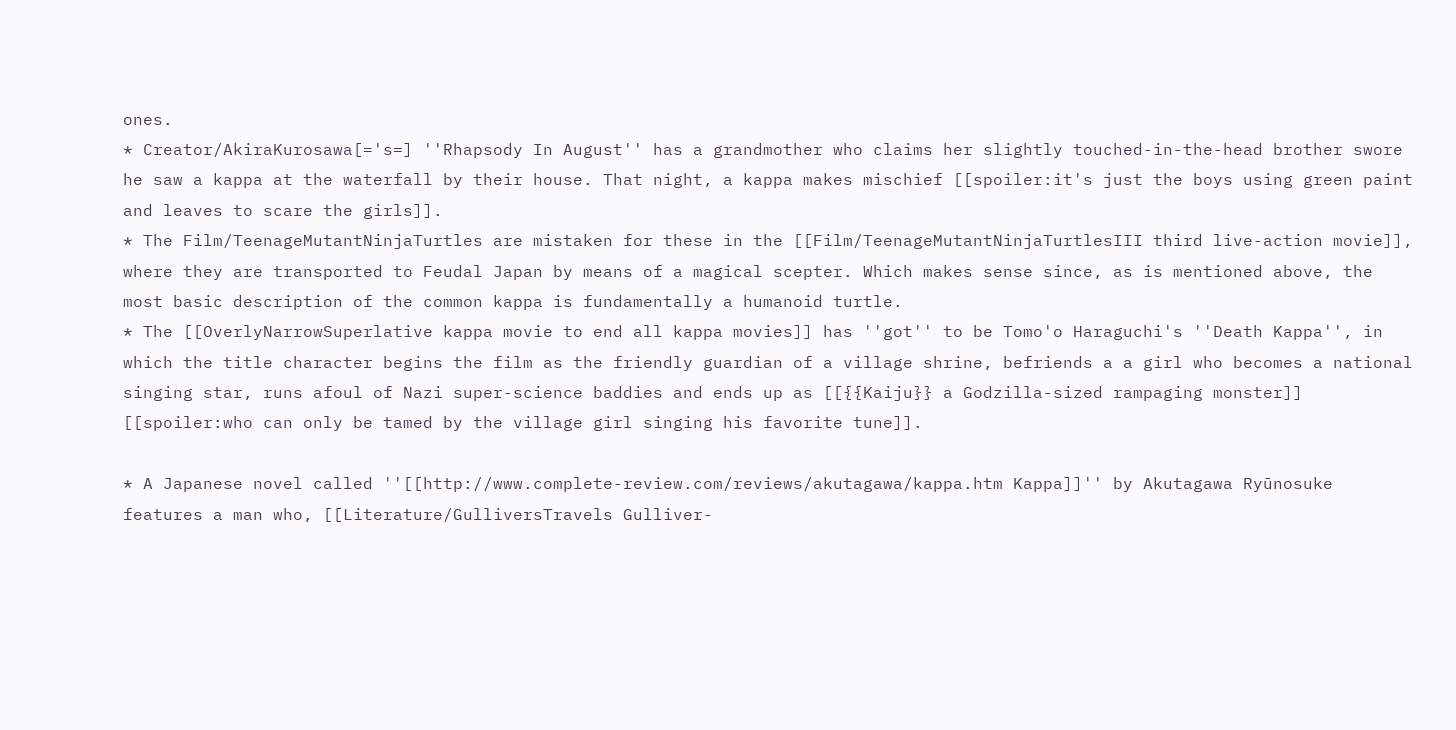ones.
* Creator/AkiraKurosawa[='s=] ''Rhapsody In August'' has a grandmother who claims her slightly touched-in-the-head brother swore he saw a kappa at the waterfall by their house. That night, a kappa makes mischief [[spoiler:it's just the boys using green paint and leaves to scare the girls]].
* The Film/TeenageMutantNinjaTurtles are mistaken for these in the [[Film/TeenageMutantNinjaTurtlesIII third live-action movie]], where they are transported to Feudal Japan by means of a magical scepter. Which makes sense since, as is mentioned above, the most basic description of the common kappa is fundamentally a humanoid turtle.
* The [[OverlyNarrowSuperlative kappa movie to end all kappa movies]] has ''got'' to be Tomo'o Haraguchi's ''Death Kappa'', in which the title character begins the film as the friendly guardian of a village shrine, befriends a a girl who becomes a national singing star, runs afoul of Nazi super-science baddies and ends up as [[{{Kaiju}} a Godzilla-sized rampaging monster]] [[spoiler:who can only be tamed by the village girl singing his favorite tune]].

* A Japanese novel called ''[[http://www.complete-review.com/reviews/akutagawa/kappa.htm Kappa]]'' by Akutagawa Ryūnosuke features a man who, [[Literature/GulliversTravels Gulliver-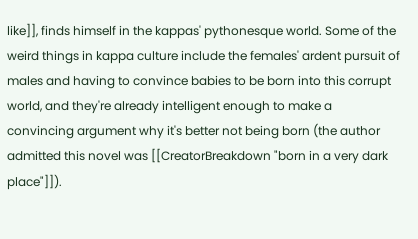like]], finds himself in the kappas' pythonesque world. Some of the weird things in kappa culture include the females' ardent pursuit of males and having to convince babies to be born into this corrupt world, and they're already intelligent enough to make a convincing argument why it's better not being born (the author admitted this novel was [[CreatorBreakdown "born in a very dark place"]]).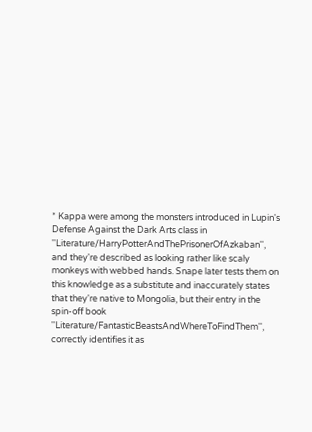* Kappa were among the monsters introduced in Lupin's Defense Against the Dark Arts class in ''Literature/HarryPotterAndThePrisonerOfAzkaban'', and they're described as looking rather like scaly monkeys with webbed hands. Snape later tests them on this knowledge as a substitute and inaccurately states that they're native to Mongolia, but their entry in the spin-off book ''Literature/FantasticBeastsAndWhereToFindThem'', correctly identifies it as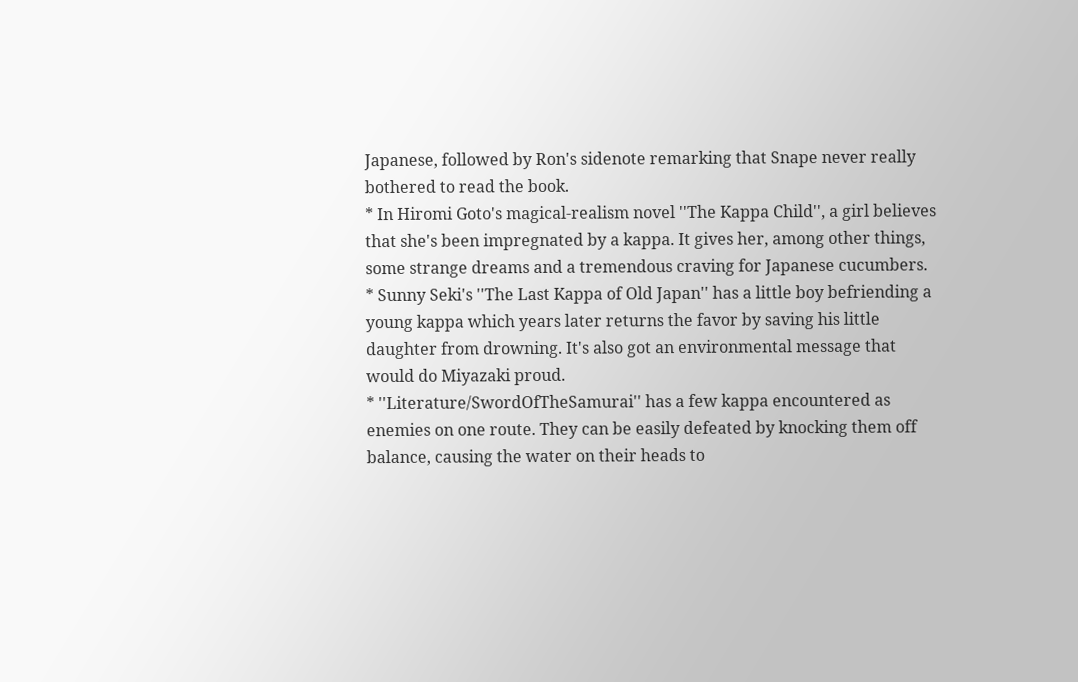Japanese, followed by Ron's sidenote remarking that Snape never really bothered to read the book.
* In Hiromi Goto's magical-realism novel ''The Kappa Child'', a girl believes that she's been impregnated by a kappa. It gives her, among other things, some strange dreams and a tremendous craving for Japanese cucumbers.
* Sunny Seki's ''The Last Kappa of Old Japan'' has a little boy befriending a young kappa which years later returns the favor by saving his little daughter from drowning. It's also got an environmental message that would do Miyazaki proud.
* ''Literature/SwordOfTheSamurai'' has a few kappa encountered as enemies on one route. They can be easily defeated by knocking them off balance, causing the water on their heads to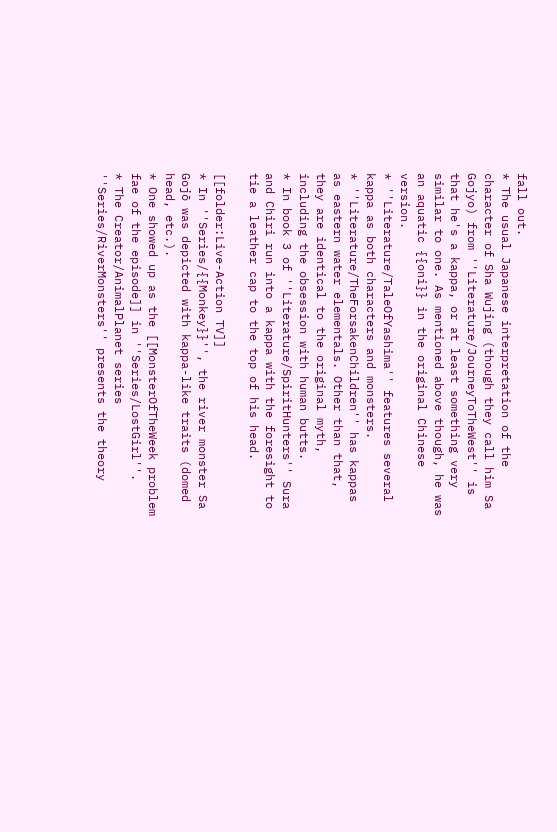fall out.
* The usual Japanese interpretation of the character of Sha Wujing (though they call him Sa Gojyo) from ''Literature/JourneyToTheWest'' is that he's a kappa, or at least something very similar to one. As mentioned above though, he was an aquatic {{oni}} in the original Chinese version.
* ''Literature/TaleOfYashima'' features several kappa as both characters and monsters.
* ''Literature/TheForsakenChildren'' has kappas as eastern water elementals. Other than that, they are identical to the original myth, including the obsession with human butts.
* In book 3 of ''Literature/SpiritHunters'' Sura and Chiri run into a kappa with the foresight to tie a leather cap to the top of his head.

[[folder:Live-Action TV]]
* In ''Series/{{Monkey}}'', the river monster Sa Gojō was depicted with kappa-like traits (domed head, etc.).
* One showed up as the [[MonsterOfTheWeek problem fae of the episode]] in ''Series/LostGirl''.
* The Creator/AnimalPlanet series ''Series/RiverMonsters'' presents the theory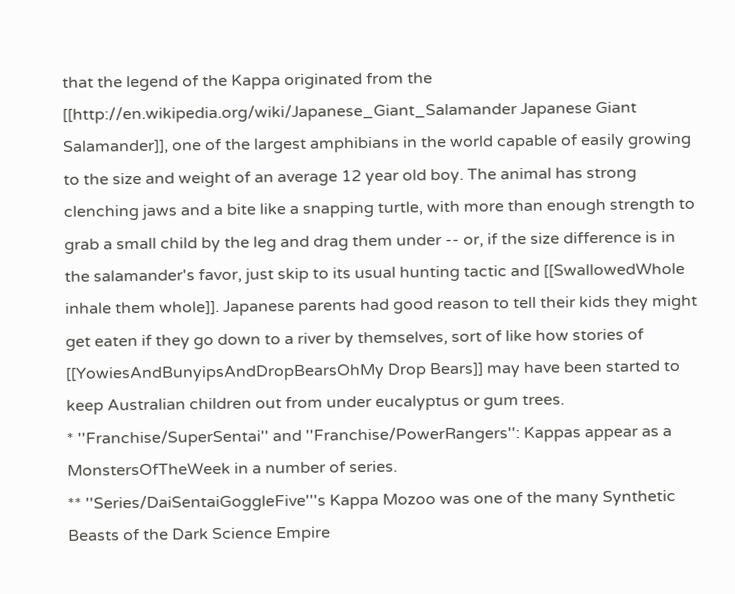that the legend of the Kappa originated from the [[http://en.wikipedia.org/wiki/Japanese_Giant_Salamander Japanese Giant Salamander]], one of the largest amphibians in the world capable of easily growing to the size and weight of an average 12 year old boy. The animal has strong clenching jaws and a bite like a snapping turtle, with more than enough strength to grab a small child by the leg and drag them under -- or, if the size difference is in the salamander's favor, just skip to its usual hunting tactic and [[SwallowedWhole inhale them whole]]. Japanese parents had good reason to tell their kids they might get eaten if they go down to a river by themselves, sort of like how stories of [[YowiesAndBunyipsAndDropBearsOhMy Drop Bears]] may have been started to keep Australian children out from under eucalyptus or gum trees.
* ''Franchise/SuperSentai'' and ''Franchise/PowerRangers'': Kappas appear as a MonstersOfTheWeek in a number of series.
** ''Series/DaiSentaiGoggleFive'''s Kappa Mozoo was one of the many Synthetic Beasts of the Dark Science Empire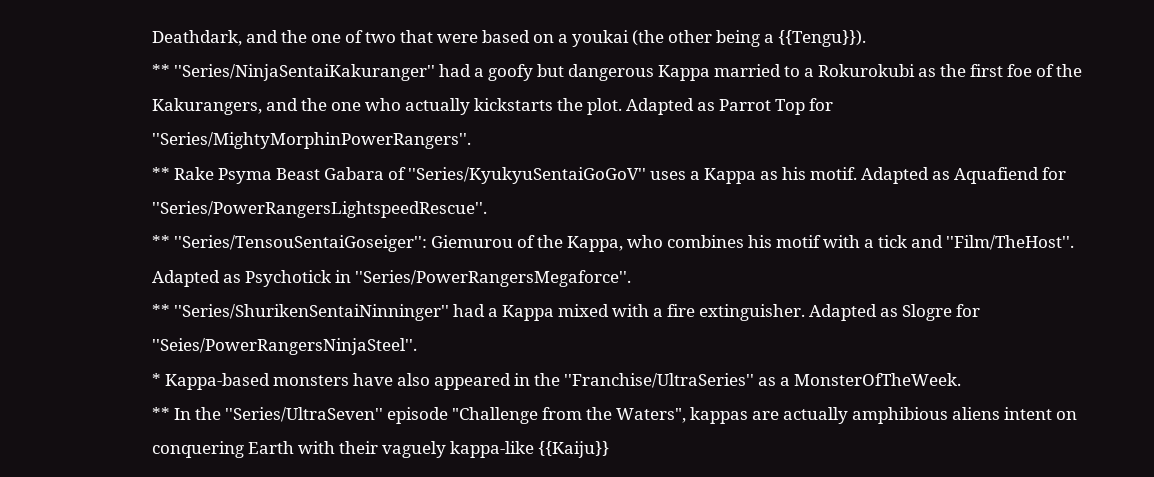Deathdark, and the one of two that were based on a youkai (the other being a {{Tengu}}).
** ''Series/NinjaSentaiKakuranger'' had a goofy but dangerous Kappa married to a Rokurokubi as the first foe of the Kakurangers, and the one who actually kickstarts the plot. Adapted as Parrot Top for ''Series/MightyMorphinPowerRangers''.
** Rake Psyma Beast Gabara of ''Series/KyukyuSentaiGoGoV'' uses a Kappa as his motif. Adapted as Aquafiend for ''Series/PowerRangersLightspeedRescue''.
** ''Series/TensouSentaiGoseiger'': Giemurou of the Kappa, who combines his motif with a tick and ''Film/TheHost''. Adapted as Psychotick in ''Series/PowerRangersMegaforce''.
** ''Series/ShurikenSentaiNinninger'' had a Kappa mixed with a fire extinguisher. Adapted as Slogre for ''Seies/PowerRangersNinjaSteel''.
* Kappa-based monsters have also appeared in the ''Franchise/UltraSeries'' as a MonsterOfTheWeek.
** In the ''Series/UltraSeven'' episode "Challenge from the Waters", kappas are actually amphibious aliens intent on conquering Earth with their vaguely kappa-like {{Kaiju}}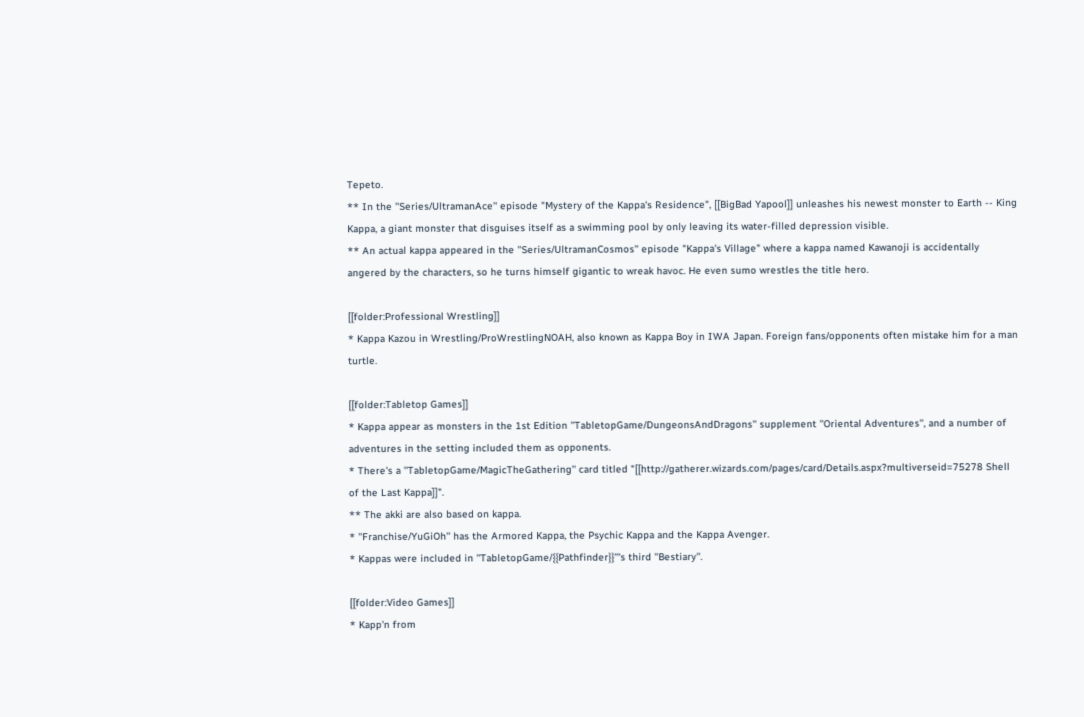Tepeto.
** In the ''Series/UltramanAce'' episode "Mystery of the Kappa's Residence", [[BigBad Yapool]] unleashes his newest monster to Earth -- King Kappa, a giant monster that disguises itself as a swimming pool by only leaving its water-filled depression visible.
** An actual kappa appeared in the ''Series/UltramanCosmos'' episode "Kappa's Village" where a kappa named Kawanoji is accidentally angered by the characters, so he turns himself gigantic to wreak havoc. He even sumo wrestles the title hero.

[[folder:Professional Wrestling]]
* Kappa Kazou in Wrestling/ProWrestlingNOAH, also known as Kappa Boy in IWA Japan. Foreign fans/opponents often mistake him for a man turtle.

[[folder:Tabletop Games]]
* Kappa appear as monsters in the 1st Edition ''TabletopGame/DungeonsAndDragons'' supplement ''Oriental Adventures'', and a number of adventures in the setting included them as opponents.
* There's a ''TabletopGame/MagicTheGathering'' card titled "[[http://gatherer.wizards.com/pages/card/Details.aspx?multiverseid=75278 Shell of the Last Kappa]]".
** The akki are also based on kappa.
* ''Franchise/YuGiOh'' has the Armored Kappa, the Psychic Kappa and the Kappa Avenger.
* Kappas were included in ''TabletopGame/{{Pathfinder}}'''s third ''Bestiary''.

[[folder:Video Games]]
* Kapp'n from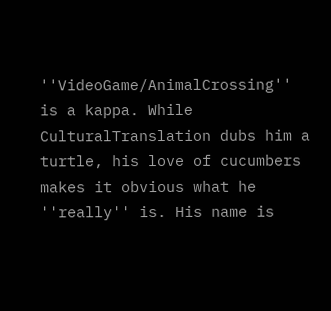''VideoGame/AnimalCrossing'' is a kappa. While CulturalTranslation dubs him a turtle, his love of cucumbers makes it obvious what he ''really'' is. His name is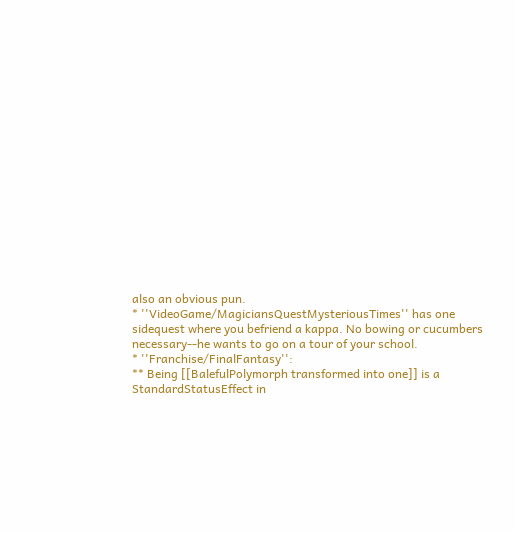also an obvious pun.
* ''VideoGame/MagiciansQuestMysteriousTimes'' has one sidequest where you befriend a kappa. No bowing or cucumbers necessary--he wants to go on a tour of your school.
* ''Franchise/FinalFantasy'':
** Being [[BalefulPolymorph transformed into one]] is a StandardStatusEffect in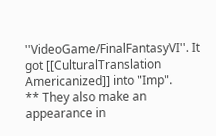''VideoGame/FinalFantasyVI''. It got [[CulturalTranslation Americanized]] into "Imp".
** They also make an appearance in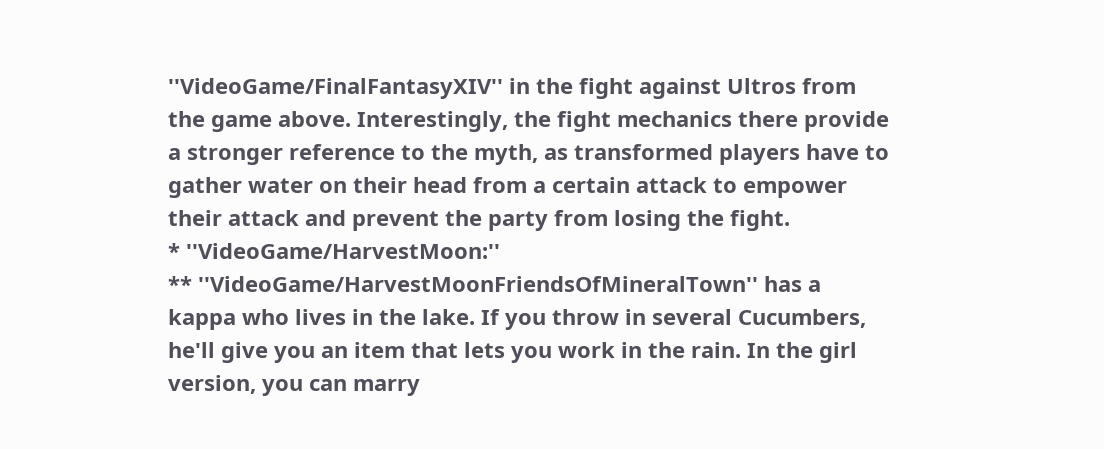''VideoGame/FinalFantasyXIV'' in the fight against Ultros from the game above. Interestingly, the fight mechanics there provide a stronger reference to the myth, as transformed players have to gather water on their head from a certain attack to empower their attack and prevent the party from losing the fight.
* ''VideoGame/HarvestMoon:''
** ''VideoGame/HarvestMoonFriendsOfMineralTown'' has a kappa who lives in the lake. If you throw in several Cucumbers, he'll give you an item that lets you work in the rain. In the girl version, you can marry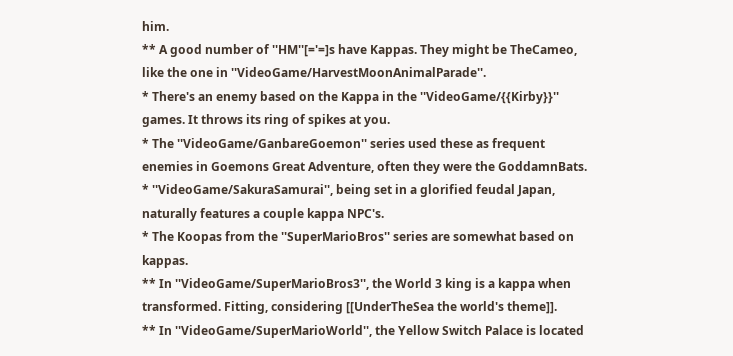him.
** A good number of ''HM''[='=]s have Kappas. They might be TheCameo, like the one in ''VideoGame/HarvestMoonAnimalParade''.
* There's an enemy based on the Kappa in the ''VideoGame/{{Kirby}}'' games. It throws its ring of spikes at you.
* The ''VideoGame/GanbareGoemon'' series used these as frequent enemies in Goemons Great Adventure, often they were the GoddamnBats.
* ''VideoGame/SakuraSamurai'', being set in a glorified feudal Japan, naturally features a couple kappa NPC's.
* The Koopas from the ''SuperMarioBros'' series are somewhat based on kappas.
** In ''VideoGame/SuperMarioBros3'', the World 3 king is a kappa when transformed. Fitting, considering [[UnderTheSea the world's theme]].
** In ''VideoGame/SuperMarioWorld'', the Yellow Switch Palace is located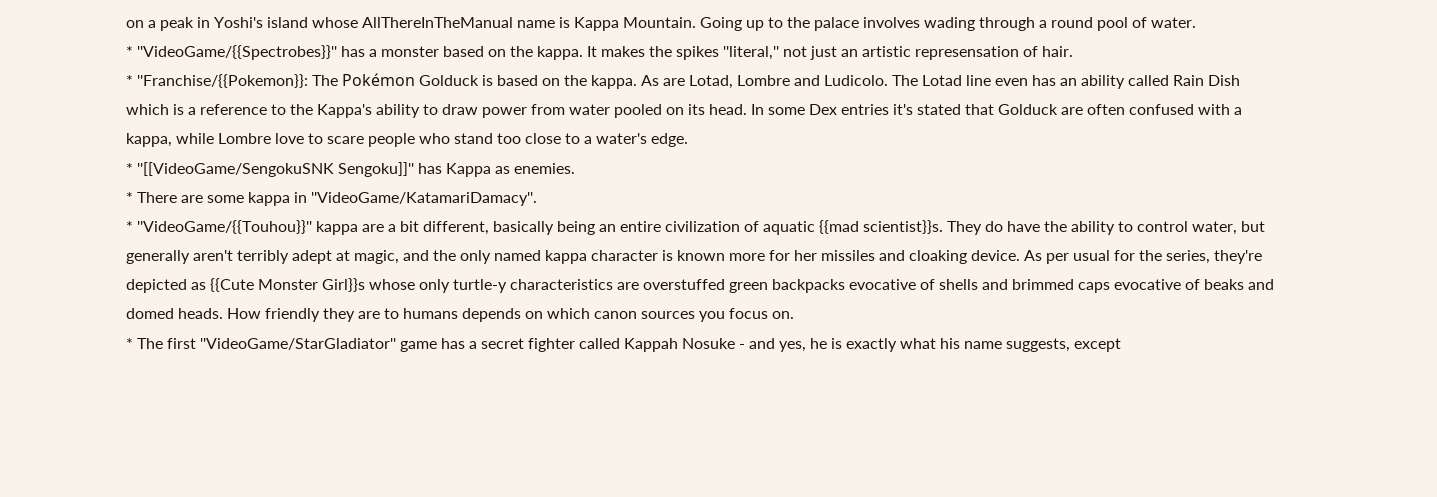on a peak in Yoshi's island whose AllThereInTheManual name is Kappa Mountain. Going up to the palace involves wading through a round pool of water.
* ''VideoGame/{{Spectrobes}}'' has a monster based on the kappa. It makes the spikes ''literal,'' not just an artistic represensation of hair.
* ''Franchise/{{Pokemon}}: The Pokémon Golduck is based on the kappa. As are Lotad, Lombre and Ludicolo. The Lotad line even has an ability called Rain Dish which is a reference to the Kappa's ability to draw power from water pooled on its head. In some Dex entries it's stated that Golduck are often confused with a kappa, while Lombre love to scare people who stand too close to a water's edge.
* ''[[VideoGame/SengokuSNK Sengoku]]'' has Kappa as enemies.
* There are some kappa in ''VideoGame/KatamariDamacy''.
* ''VideoGame/{{Touhou}}'' kappa are a bit different, basically being an entire civilization of aquatic {{mad scientist}}s. They do have the ability to control water, but generally aren't terribly adept at magic, and the only named kappa character is known more for her missiles and cloaking device. As per usual for the series, they're depicted as {{Cute Monster Girl}}s whose only turtle-y characteristics are overstuffed green backpacks evocative of shells and brimmed caps evocative of beaks and domed heads. How friendly they are to humans depends on which canon sources you focus on.
* The first ''VideoGame/StarGladiator'' game has a secret fighter called Kappah Nosuke - and yes, he is exactly what his name suggests, except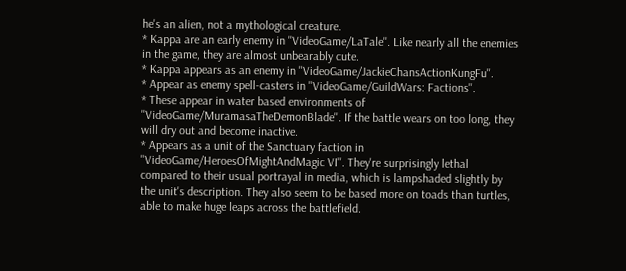he's an alien, not a mythological creature.
* Kappa are an early enemy in ''VideoGame/LaTale''. Like nearly all the enemies in the game, they are almost unbearably cute.
* Kappa appears as an enemy in ''VideoGame/JackieChansActionKungFu''.
* Appear as enemy spell-casters in ''VideoGame/GuildWars: Factions''.
* These appear in water based environments of ''VideoGame/MuramasaTheDemonBlade''. If the battle wears on too long, they will dry out and become inactive.
* Appears as a unit of the Sanctuary faction in ''VideoGame/HeroesOfMightAndMagic VI''. They're surprisingly lethal compared to their usual portrayal in media, which is lampshaded slightly by the unit's description. They also seem to be based more on toads than turtles, able to make huge leaps across the battlefield.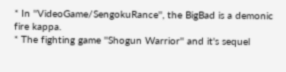* In ''VideoGame/SengokuRance'', the BigBad is a demonic fire kappa.
* The fighting game ''Shogun Warrior'' and it's sequel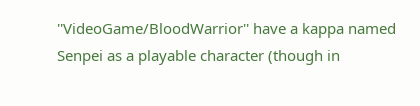''VideoGame/BloodWarrior'' have a kappa named Senpei as a playable character (though in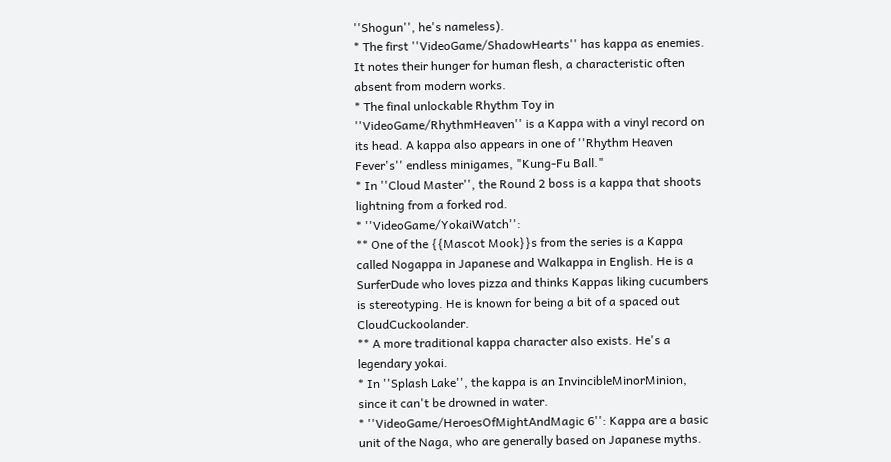''Shogun'', he's nameless).
* The first ''VideoGame/ShadowHearts'' has kappa as enemies. It notes their hunger for human flesh, a characteristic often absent from modern works.
* The final unlockable Rhythm Toy in ''VideoGame/RhythmHeaven'' is a Kappa with a vinyl record on its head. A kappa also appears in one of ''Rhythm Heaven Fever's'' endless minigames, "Kung-Fu Ball."
* In ''Cloud Master'', the Round 2 boss is a kappa that shoots lightning from a forked rod.
* ''VideoGame/YokaiWatch'':
** One of the {{Mascot Mook}}s from the series is a Kappa called Nogappa in Japanese and Walkappa in English. He is a SurferDude who loves pizza and thinks Kappas liking cucumbers is stereotyping. He is known for being a bit of a spaced out CloudCuckoolander.
** A more traditional kappa character also exists. He's a legendary yokai.
* In ''Splash Lake'', the kappa is an InvincibleMinorMinion, since it can't be drowned in water.
* ''VideoGame/HeroesOfMightAndMagic 6'': Kappa are a basic unit of the Naga, who are generally based on Japanese myths.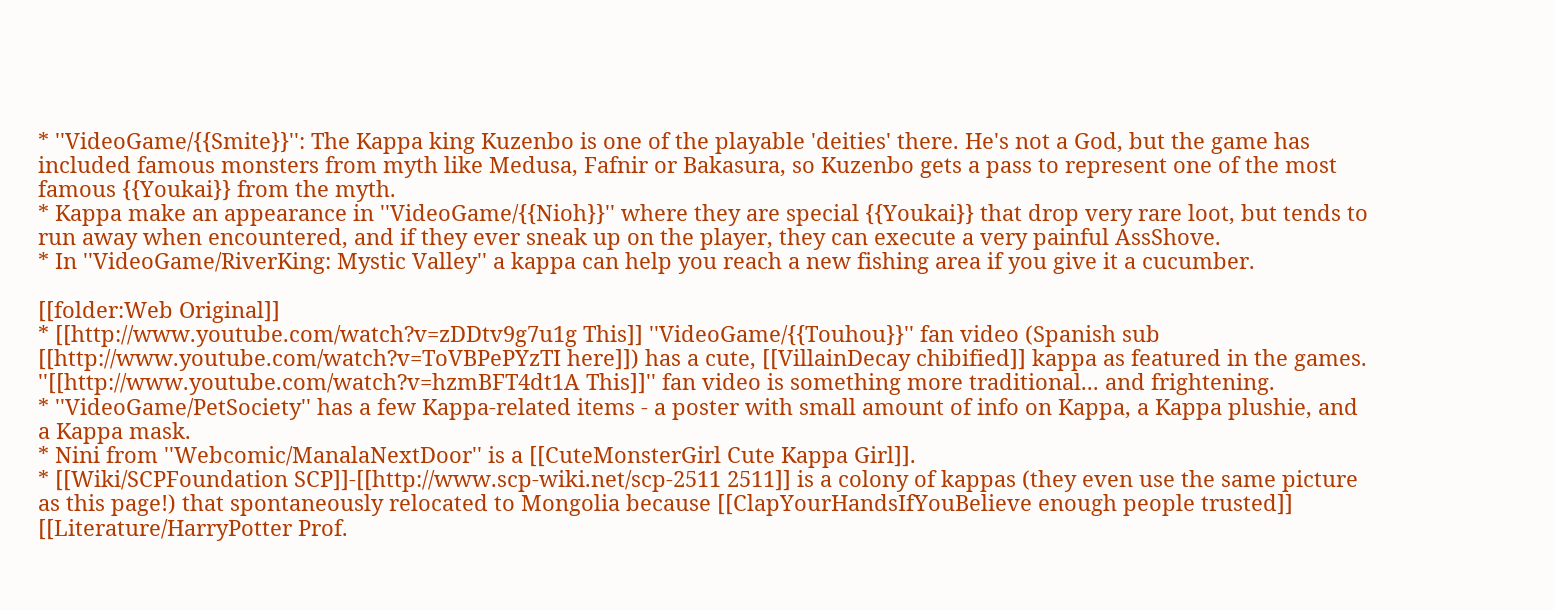* ''VideoGame/{{Smite}}'': The Kappa king Kuzenbo is one of the playable 'deities' there. He's not a God, but the game has included famous monsters from myth like Medusa, Fafnir or Bakasura, so Kuzenbo gets a pass to represent one of the most famous {{Youkai}} from the myth.
* Kappa make an appearance in ''VideoGame/{{Nioh}}'' where they are special {{Youkai}} that drop very rare loot, but tends to run away when encountered, and if they ever sneak up on the player, they can execute a very painful AssShove.
* In ''VideoGame/RiverKing: Mystic Valley'' a kappa can help you reach a new fishing area if you give it a cucumber.

[[folder:Web Original]]
* [[http://www.youtube.com/watch?v=zDDtv9g7u1g This]] ''VideoGame/{{Touhou}}'' fan video (Spanish sub [[http://www.youtube.com/watch?v=ToVBPePYzTI here]]) has a cute, [[VillainDecay chibified]] kappa as featured in the games. ''[[http://www.youtube.com/watch?v=hzmBFT4dt1A This]]'' fan video is something more traditional... and frightening.
* ''VideoGame/PetSociety'' has a few Kappa-related items - a poster with small amount of info on Kappa, a Kappa plushie, and a Kappa mask.
* Nini from ''Webcomic/ManalaNextDoor'' is a [[CuteMonsterGirl Cute Kappa Girl]].
* [[Wiki/SCPFoundation SCP]]-[[http://www.scp-wiki.net/scp-2511 2511]] is a colony of kappas (they even use the same picture as this page!) that spontaneously relocated to Mongolia because [[ClapYourHandsIfYouBelieve enough people trusted]] [[Literature/HarryPotter Prof.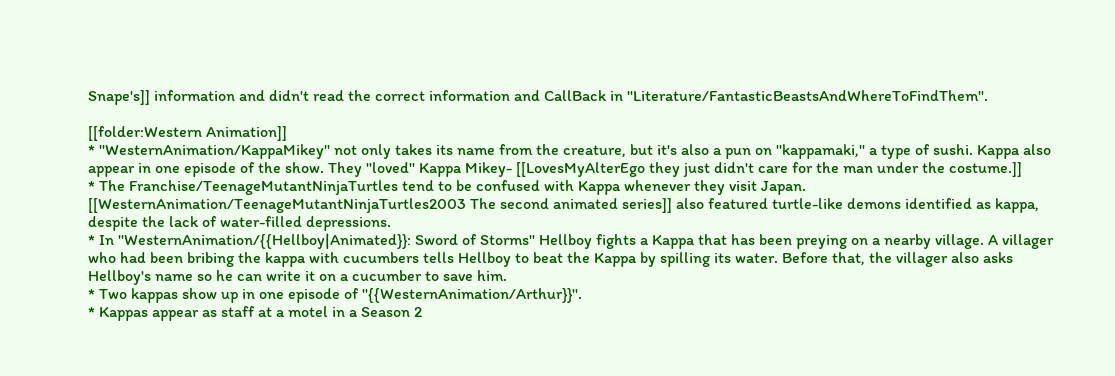Snape's]] information and didn't read the correct information and CallBack in ''Literature/FantasticBeastsAndWhereToFindThem''.

[[folder:Western Animation]]
* ''WesternAnimation/KappaMikey'' not only takes its name from the creature, but it's also a pun on ''kappamaki,'' a type of sushi. Kappa also appear in one episode of the show. They ''loved'' Kappa Mikey- [[LovesMyAlterEgo they just didn't care for the man under the costume.]]
* The Franchise/TeenageMutantNinjaTurtles tend to be confused with Kappa whenever they visit Japan. [[WesternAnimation/TeenageMutantNinjaTurtles2003 The second animated series]] also featured turtle-like demons identified as kappa, despite the lack of water-filled depressions.
* In ''WesternAnimation/{{Hellboy|Animated}}: Sword of Storms'' Hellboy fights a Kappa that has been preying on a nearby village. A villager who had been bribing the kappa with cucumbers tells Hellboy to beat the Kappa by spilling its water. Before that, the villager also asks Hellboy's name so he can write it on a cucumber to save him.
* Two kappas show up in one episode of ''{{WesternAnimation/Arthur}}''.
* Kappas appear as staff at a motel in a Season 2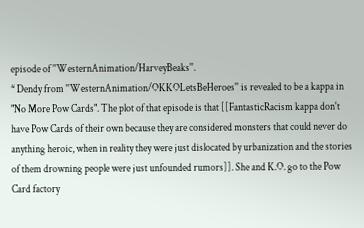episode of ''WesternAnimation/HarveyBeaks''.
* Dendy from ''WesternAnimation/OKKOLetsBeHeroes'' is revealed to be a kappa in "No More Pow Cards". The plot of that episode is that [[FantasticRacism kappa don't have Pow Cards of their own because they are considered monsters that could never do anything heroic, when in reality they were just dislocated by urbanization and the stories of them drowning people were just unfounded rumors]]. She and K.O. go to the Pow Card factory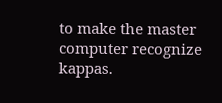to make the master computer recognize kappas.